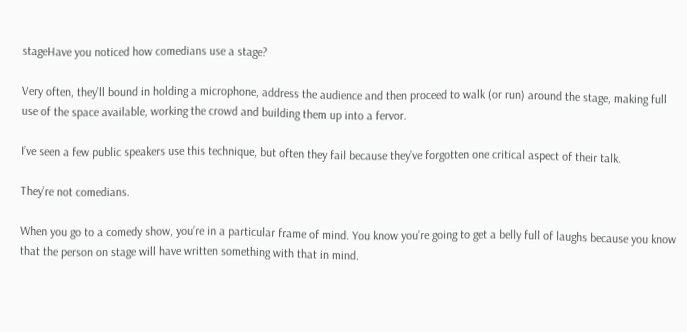stageHave you noticed how comedians use a stage?

Very often, they’ll bound in holding a microphone, address the audience and then proceed to walk (or run) around the stage, making full use of the space available, working the crowd and building them up into a fervor.

I’ve seen a few public speakers use this technique, but often they fail because they’ve forgotten one critical aspect of their talk.

They’re not comedians.

When you go to a comedy show, you’re in a particular frame of mind. You know you’re going to get a belly full of laughs because you know that the person on stage will have written something with that in mind.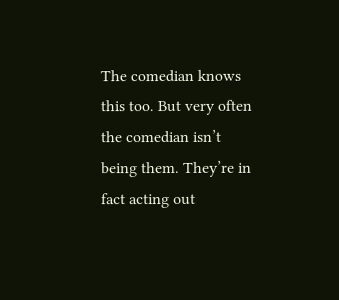The comedian knows this too. But very often the comedian isn’t being them. They’re in fact acting out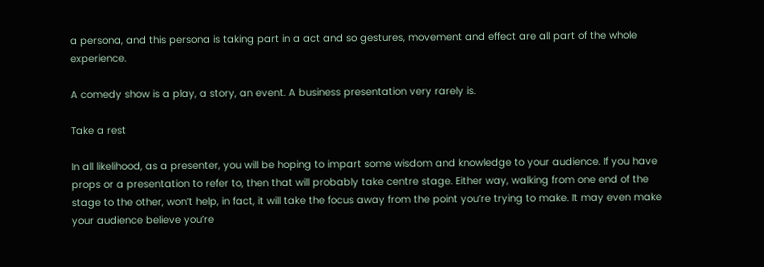a persona, and this persona is taking part in a act and so gestures, movement and effect are all part of the whole experience.

A comedy show is a play, a story, an event. A business presentation very rarely is.

Take a rest

In all likelihood, as a presenter, you will be hoping to impart some wisdom and knowledge to your audience. If you have props or a presentation to refer to, then that will probably take centre stage. Either way, walking from one end of the stage to the other, won’t help, in fact, it will take the focus away from the point you’re trying to make. It may even make your audience believe you’re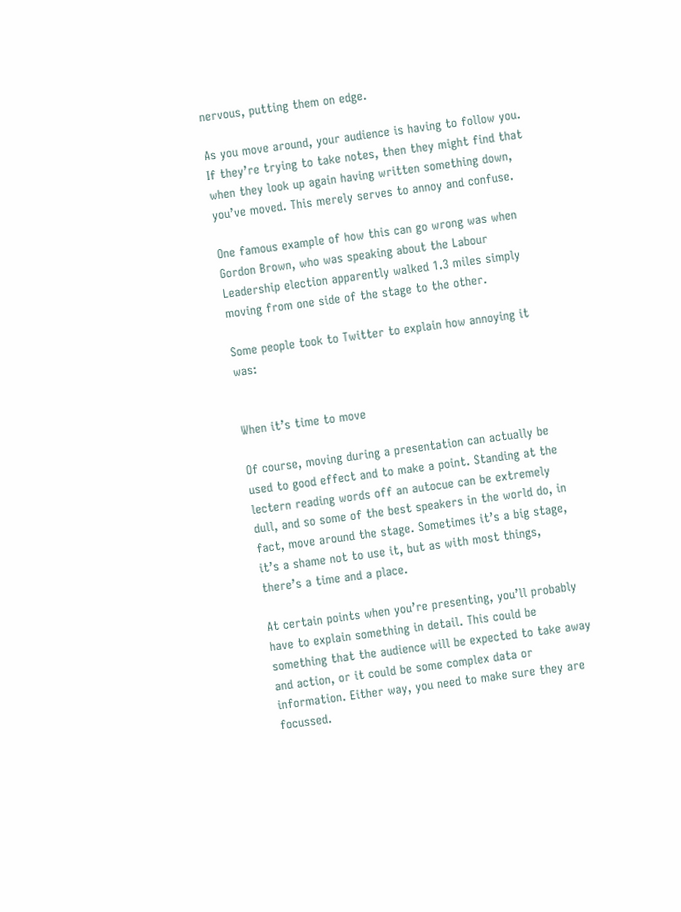nervous, putting them on edge.

As you move around, your audience is having to follow you. If they’re trying to take notes, then they might find that when they look up again having written something down, you’ve moved. This merely serves to annoy and confuse.

One famous example of how this can go wrong was when Gordon Brown, who was speaking about the Labour Leadership election apparently walked 1.3 miles simply moving from one side of the stage to the other.

Some people took to Twitter to explain how annoying it was:


When it’s time to move

Of course, moving during a presentation can actually be used to good effect and to make a point. Standing at the lectern reading words off an autocue can be extremely dull, and so some of the best speakers in the world do, in fact, move around the stage. Sometimes it’s a big stage, it’s a shame not to use it, but as with most things, there’s a time and a place.

At certain points when you’re presenting, you’ll probably have to explain something in detail. This could be something that the audience will be expected to take away and action, or it could be some complex data or information. Either way, you need to make sure they are focussed.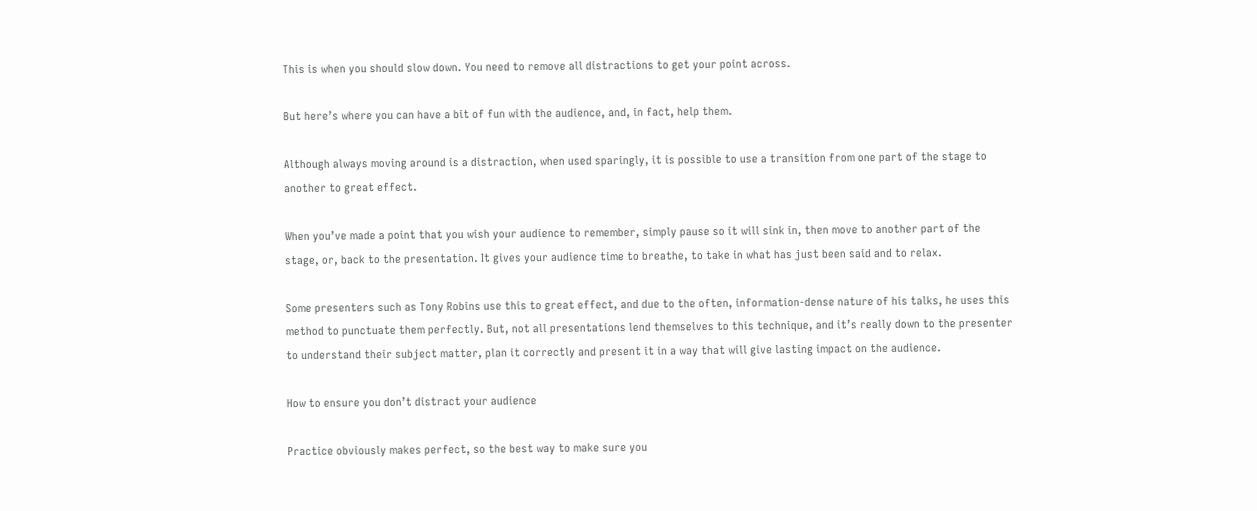This is when you should slow down. You need to remove all distractions to get your point across.

But here’s where you can have a bit of fun with the audience, and, in fact, help them.

Although always moving around is a distraction, when used sparingly, it is possible to use a transition from one part of the stage to another to great effect.

When you’ve made a point that you wish your audience to remember, simply pause so it will sink in, then move to another part of the stage, or, back to the presentation. It gives your audience time to breathe, to take in what has just been said and to relax.

Some presenters such as Tony Robins use this to great effect, and due to the often, information-dense nature of his talks, he uses this method to punctuate them perfectly. But, not all presentations lend themselves to this technique, and it’s really down to the presenter to understand their subject matter, plan it correctly and present it in a way that will give lasting impact on the audience.

How to ensure you don’t distract your audience

Practice obviously makes perfect, so the best way to make sure you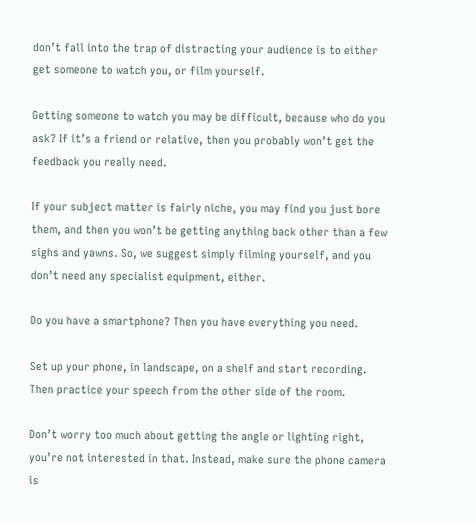don’t fall into the trap of distracting your audience is to either get someone to watch you, or film yourself.

Getting someone to watch you may be difficult, because who do you ask? If it’s a friend or relative, then you probably won’t get the feedback you really need.

If your subject matter is fairly niche, you may find you just bore them, and then you won’t be getting anything back other than a few sighs and yawns. So, we suggest simply filming yourself, and you don’t need any specialist equipment, either.

Do you have a smartphone? Then you have everything you need.

Set up your phone, in landscape, on a shelf and start recording. Then practice your speech from the other side of the room.

Don’t worry too much about getting the angle or lighting right, you’re not interested in that. Instead, make sure the phone camera is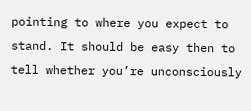pointing to where you expect to stand. It should be easy then to tell whether you’re unconsciously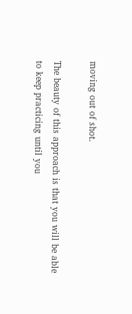moving out of shot.

The beauty of this approach is that you will be able to keep practicing until you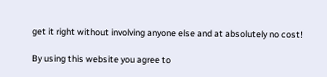get it right without involving anyone else and at absolutely no cost!

By using this website you agree to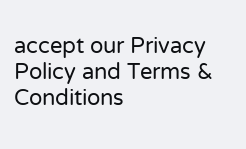accept our Privacy Policy and Terms & Conditions